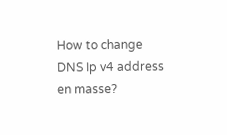How to change DNS Ip v4 address en masse?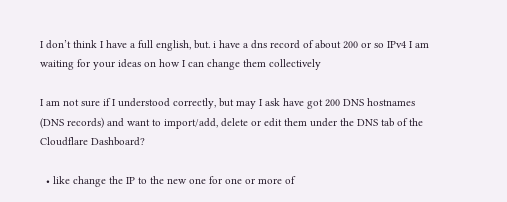I don’t think I have a full english, but. i have a dns record of about 200 or so IPv4 I am waiting for your ideas on how I can change them collectively

I am not sure if I understood correctly, but may I ask have got 200 DNS hostnames (DNS records) and want to import/add, delete or edit them under the DNS tab of the Cloudflare Dashboard?

  • like change the IP to the new one for one or more of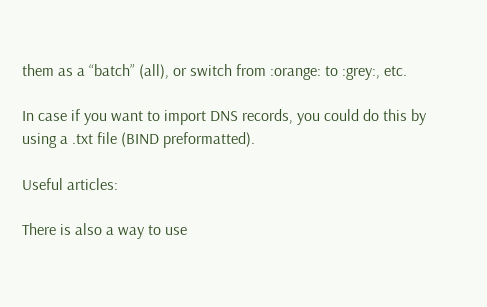them as a “batch” (all), or switch from :orange: to :grey:, etc.

In case if you want to import DNS records, you could do this by using a .txt file (BIND preformatted).

Useful articles:

There is also a way to use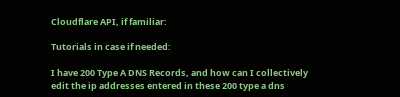Cloudflare API, if familiar:

Tutorials in case if needed:

I have 200 Type A DNS Records, and how can I collectively edit the ip addresses entered in these 200 type a dns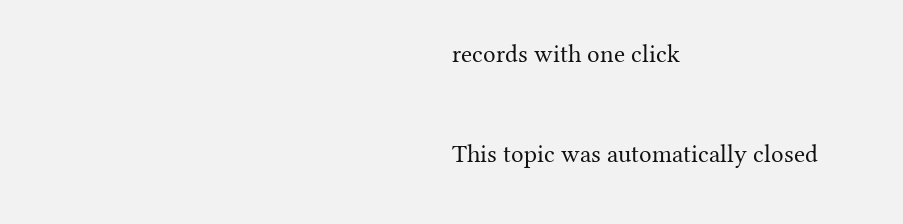records with one click

This topic was automatically closed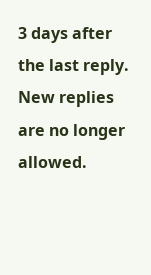3 days after the last reply. New replies are no longer allowed.